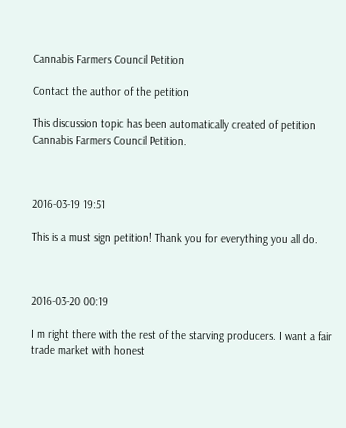Cannabis Farmers Council Petition

Contact the author of the petition

This discussion topic has been automatically created of petition Cannabis Farmers Council Petition.



2016-03-19 19:51

This is a must sign petition! Thank you for everything you all do.



2016-03-20 00:19

I m right there with the rest of the starving producers. I want a fair trade market with honest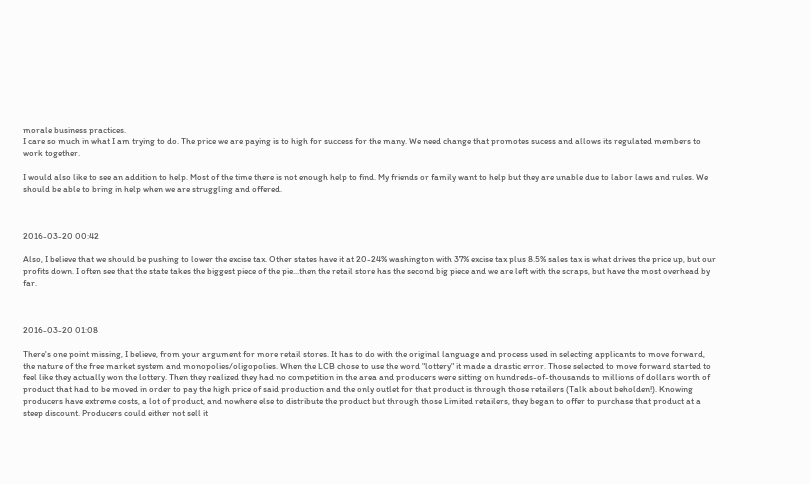morale business practices.
I care so much in what I am trying to do. The price we are paying is to high for success for the many. We need change that promotes sucess and allows its regulated members to work together.

I would also like to see an addition to help. Most of the time there is not enough help to find. My friends or family want to help but they are unable due to labor laws and rules. We should be able to bring in help when we are struggling and offered.



2016-03-20 00:42

Also, I believe that we should be pushing to lower the excise tax. Other states have it at 20-24% washington with 37% excise tax plus 8.5% sales tax is what drives the price up, but our profits down. I often see that the state takes the biggest piece of the pie...then the retail store has the second big piece and we are left with the scraps, but have the most overhead by far.



2016-03-20 01:08

There's one point missing, I believe, from your argument for more retail stores. It has to do with the original language and process used in selecting applicants to move forward, the nature of the free market system and monopolies/oligopolies. When the LCB chose to use the word "lottery" it made a drastic error. Those selected to move forward started to feel like they actually won the lottery. Then they realized they had no competition in the area and producers were sitting on hundreds-of-thousands to millions of dollars worth of product that had to be moved in order to pay the high price of said production and the only outlet for that product is through those retailers (Talk about beholden!). Knowing producers have extreme costs, a lot of product, and nowhere else to distribute the product but through those Limited retailers, they began to offer to purchase that product at a steep discount. Producers could either not sell it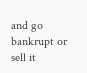and go bankrupt or sell it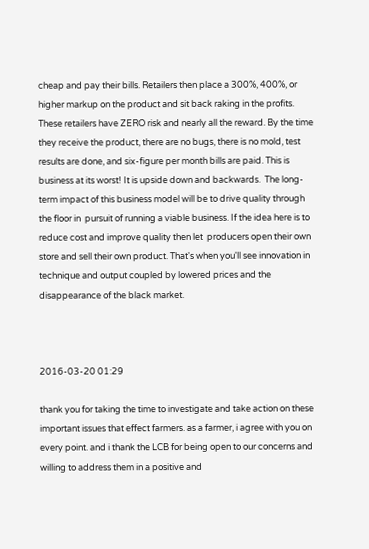cheap and pay their bills. Retailers then place a 300%, 400%, or higher markup on the product and sit back raking in the profits. These retailers have ZERO risk and nearly all the reward. By the time they receive the product, there are no bugs, there is no mold, test results are done, and six-figure per month bills are paid. This is business at its worst! It is upside down and backwards.  The long-term impact of this business model will be to drive quality through the floor in  pursuit of running a viable business. If the idea here is to reduce cost and improve quality then let  producers open their own store and sell their own product. That's when you'll see innovation in technique and output coupled by lowered prices and the disappearance of the black market.



2016-03-20 01:29

thank you for taking the time to investigate and take action on these important issues that effect farmers. as a farmer, i agree with you on every point. and i thank the LCB for being open to our concerns and willing to address them in a positive and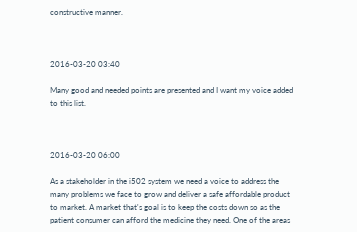constructive manner.



2016-03-20 03:40

Many good and needed points are presented and I want my voice added to this list.



2016-03-20 06:00

As a stakeholder in the i502 system we need a voice to address the many problems we face to grow and deliver a safe affordable product to market. A market that's goal is to keep the costs down so as the patient consumer can afford the medicine they need. One of the areas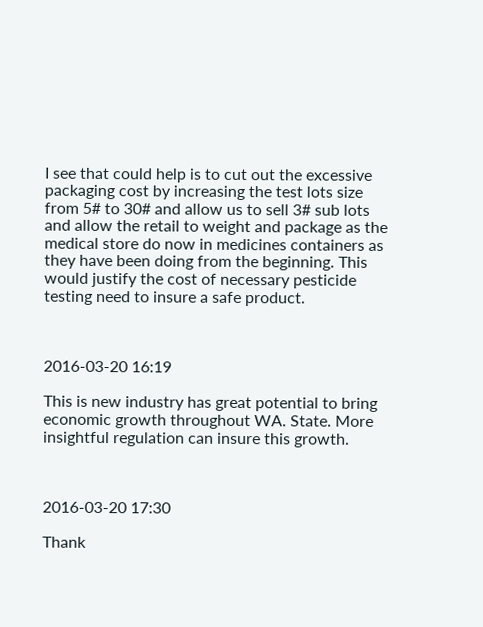I see that could help is to cut out the excessive packaging cost by increasing the test lots size from 5# to 30# and allow us to sell 3# sub lots and allow the retail to weight and package as the medical store do now in medicines containers as they have been doing from the beginning. This would justify the cost of necessary pesticide testing need to insure a safe product.



2016-03-20 16:19

This is new industry has great potential to bring economic growth throughout WA. State. More insightful regulation can insure this growth.



2016-03-20 17:30

Thank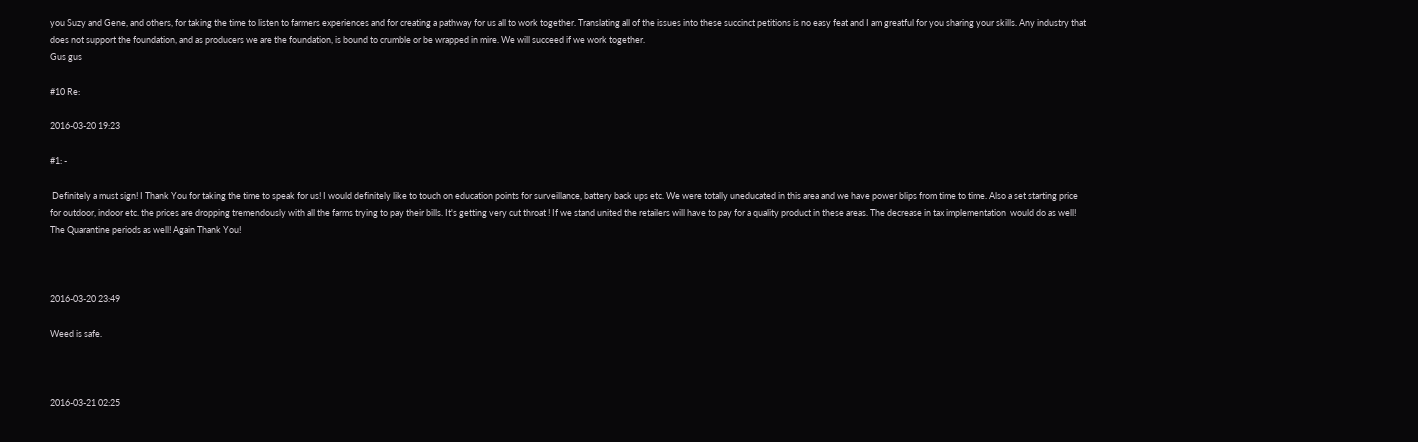you Suzy and Gene, and others, for taking the time to listen to farmers experiences and for creating a pathway for us all to work together. Translating all of the issues into these succinct petitions is no easy feat and I am greatful for you sharing your skills. Any industry that does not support the foundation, and as producers we are the foundation, is bound to crumble or be wrapped in mire. We will succeed if we work together.
Gus gus

#10 Re:

2016-03-20 19:23

#1: -

 Definitely a must sign! I Thank You for taking the time to speak for us! I would definitely like to touch on education points for surveillance, battery back ups etc. We were totally uneducated in this area and we have power blips from time to time. Also a set starting price for outdoor, indoor etc. the prices are dropping tremendously with all the farms trying to pay their bills. It's getting very cut throat ! If we stand united the retailers will have to pay for a quality product in these areas. The decrease in tax implementation  would do as well! The Quarantine periods as well! Again Thank You!



2016-03-20 23:49

Weed is safe.



2016-03-21 02:25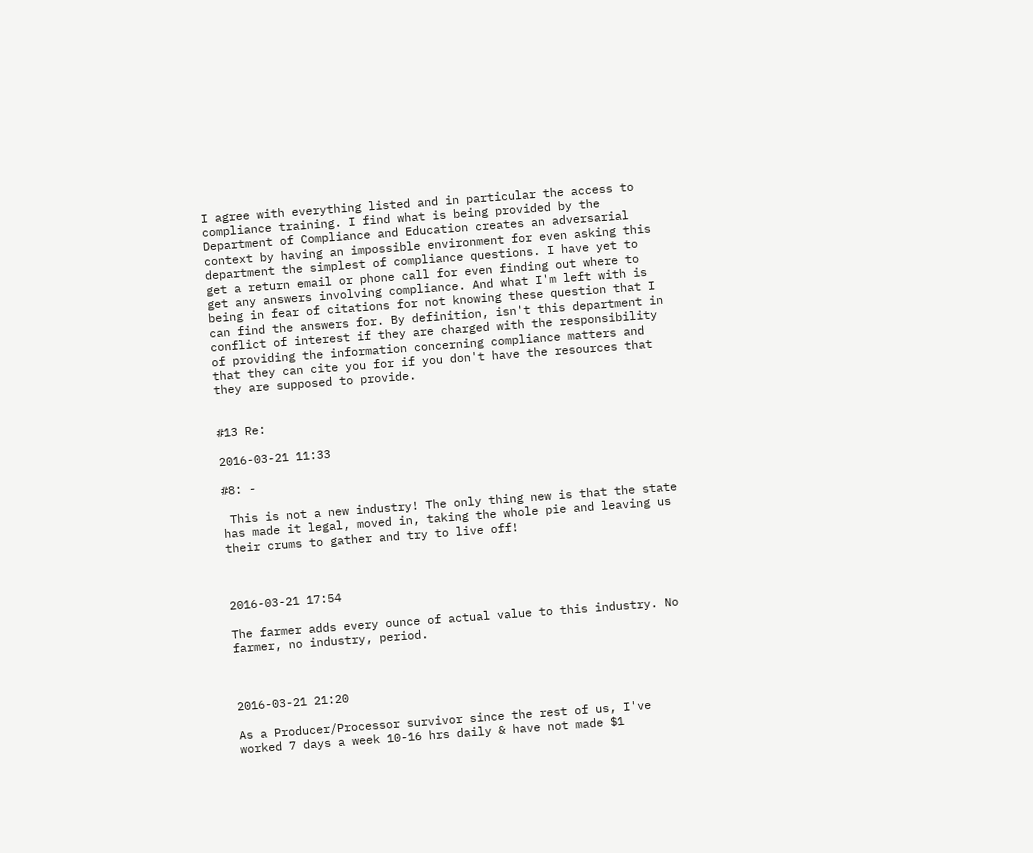I agree with everything listed and in particular the access to compliance training. I find what is being provided by the Department of Compliance and Education creates an adversarial context by having an impossible environment for even asking this department the simplest of compliance questions. I have yet to get a return email or phone call for even finding out where to get any answers involving compliance. And what I'm left with is being in fear of citations for not knowing these question that I can find the answers for. By definition, isn't this department in conflict of interest if they are charged with the responsibility of providing the information concerning compliance matters and that they can cite you for if you don't have the resources that they are supposed to provide.


#13 Re:

2016-03-21 11:33

#8: -

 This is not a new industry! The only thing new is that the state has made it legal, moved in, taking the whole pie and leaving us their crums to gather and try to live off!



2016-03-21 17:54

The farmer adds every ounce of actual value to this industry. No farmer, no industry, period.



2016-03-21 21:20

As a Producer/Processor survivor since the rest of us, I've worked 7 days a week 10-16 hrs daily & have not made $1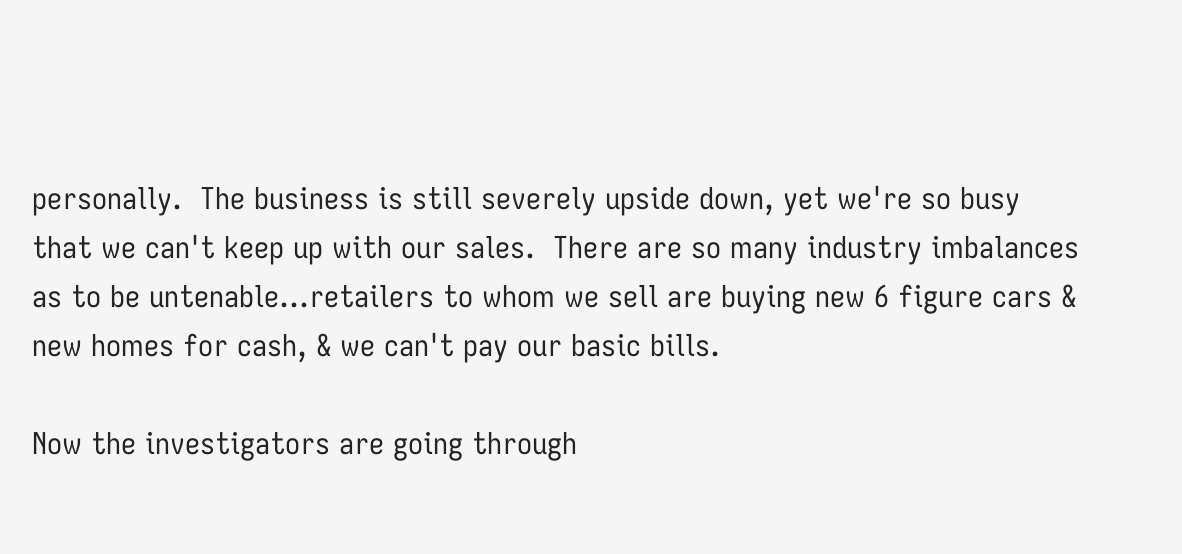personally.  The business is still severely upside down, yet we're so busy that we can't keep up with our sales.  There are so many industry imbalances as to be untenable...retailers to whom we sell are buying new 6 figure cars & new homes for cash, & we can't pay our basic bills.

Now the investigators are going through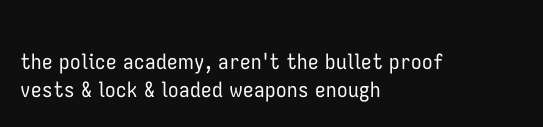the police academy, aren't the bullet proof vests & lock & loaded weapons enough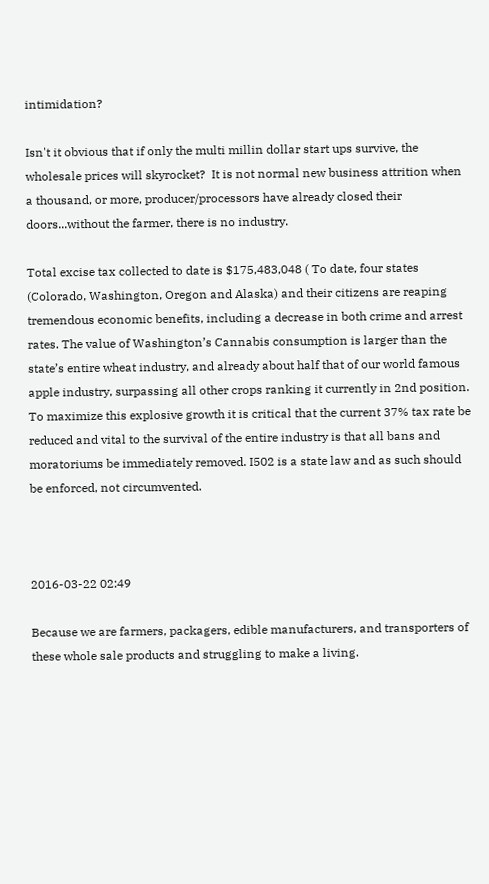intimidation?

Isn't it obvious that if only the multi millin dollar start ups survive, the wholesale prices will skyrocket?  It is not normal new business attrition when a thousand, or more, producer/processors have already closed their doors...without the farmer, there is no industry.

Total excise tax collected to date is $175,483,048 ( To date, four states (Colorado, Washington, Oregon and Alaska) and their citizens are reaping tremendous economic benefits, including a decrease in both crime and arrest rates. The value of Washington’s Cannabis consumption is larger than the state’s entire wheat industry, and already about half that of our world famous apple industry, surpassing all other crops ranking it currently in 2nd position. To maximize this explosive growth it is critical that the current 37% tax rate be reduced and vital to the survival of the entire industry is that all bans and moratoriums be immediately removed. I502 is a state law and as such should be enforced, not circumvented.



2016-03-22 02:49

Because we are farmers, packagers, edible manufacturers, and transporters of these whole sale products and struggling to make a living.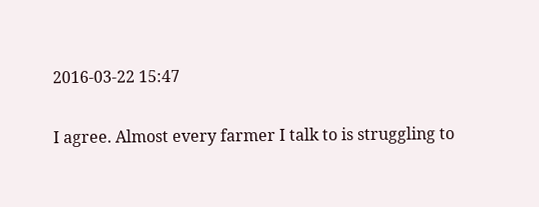2016-03-22 15:47

I agree. Almost every farmer I talk to is struggling to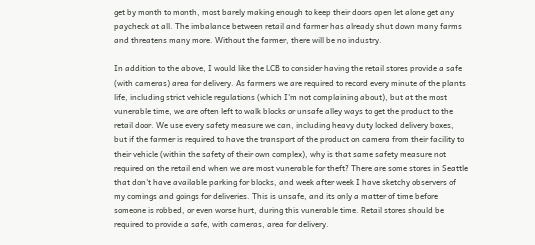get by month to month, most barely making enough to keep their doors open let alone get any paycheck at all. The imbalance between retail and farmer has already shut down many farms and threatens many more. Without the farmer, there will be no industry.

In addition to the above, I would like the LCB to consider having the retail stores provide a safe (with cameras) area for delivery. As farmers we are required to record every minute of the plants life, including strict vehicle regulations (which I'm not complaining about), but at the most vunerable time, we are often left to walk blocks or unsafe alley ways to get the product to the retail door. We use every safety measure we can, including heavy duty locked delivery boxes, but if the farmer is required to have the transport of the product on camera from their facility to their vehicle (within the safety of their own complex), why is that same safety measure not required on the retail end when we are most vunerable for theft? There are some stores in Seattle that don't have available parking for blocks, and week after week I have sketchy observers of my comings and goings for deliveries. This is unsafe, and its only a matter of time before someone is robbed, or even worse hurt, during this vunerable time. Retail stores should be required to provide a safe, with cameras, area for delivery.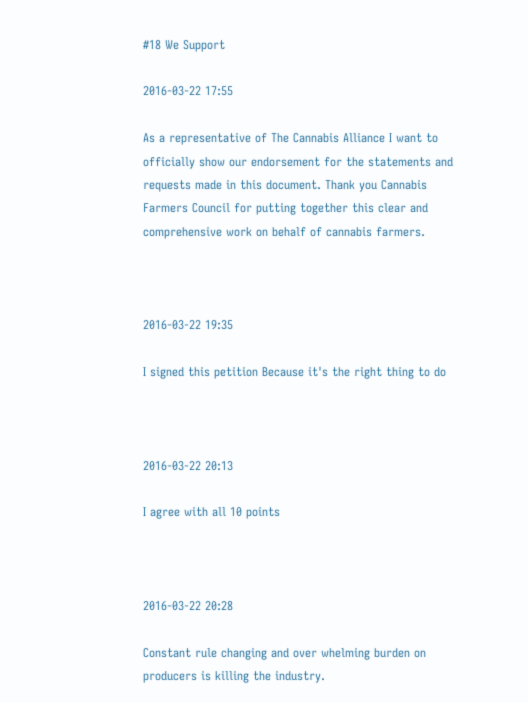#18 We Support

2016-03-22 17:55

As a representative of The Cannabis Alliance I want to officially show our endorsement for the statements and requests made in this document. Thank you Cannabis Farmers Council for putting together this clear and comprehensive work on behalf of cannabis farmers.



2016-03-22 19:35

I signed this petition Because it's the right thing to do



2016-03-22 20:13

I agree with all 10 points



2016-03-22 20:28

Constant rule changing and over whelming burden on producers is killing the industry.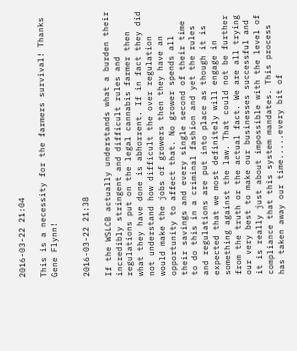2016-03-22 21:04

This is a necessity for the farmers survival! Thanks Gene Flynn!


2016-03-22 21:38

If the WSLCB actually understands what a burden their incredibly stringent and difficult rules and regulations put on the legal cannabis farmer then what they have done is abhorrent. If in fact they did not understand how difficult the over regulation would make the jobs of growers then they have an opportunity to affect that. No grower spends all their savings and every single second of their time to do this in a criminal fashion and yet the rules and regulations are put into place as though it is expected that we most definitely will engage in something against the law. That could not be further from the truth or the actual fact. We are all trying our very best to make our businesses successful and it is really just about impossible with the level of compliance that this system mandates. This process has taken away our time.....every bit of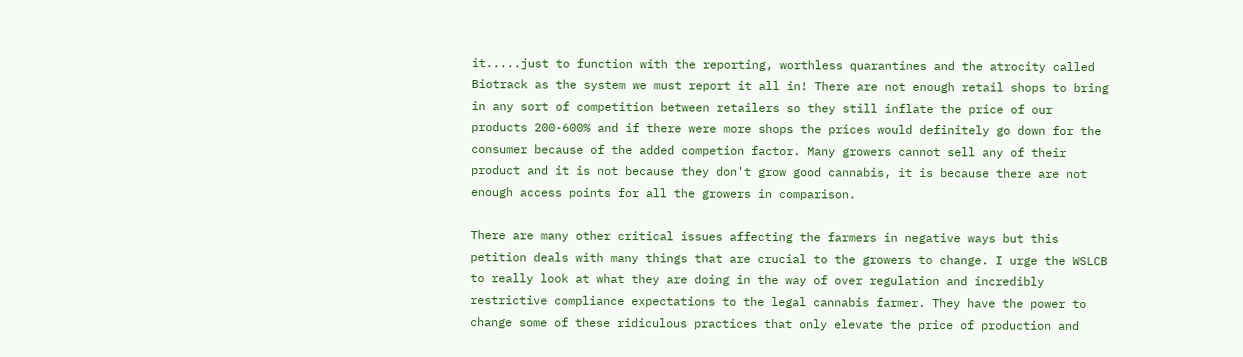it.....just to function with the reporting, worthless quarantines and the atrocity called Biotrack as the system we must report it all in! There are not enough retail shops to bring in any sort of competition between retailers so they still inflate the price of our products 200-600% and if there were more shops the prices would definitely go down for the consumer because of the added competion factor. Many growers cannot sell any of their product and it is not because they don't grow good cannabis, it is because there are not enough access points for all the growers in comparison.

There are many other critical issues affecting the farmers in negative ways but this petition deals with many things that are crucial to the growers to change. I urge the WSLCB to really look at what they are doing in the way of over regulation and incredibly restrictive compliance expectations to the legal cannabis farmer. They have the power to change some of these ridiculous practices that only elevate the price of production and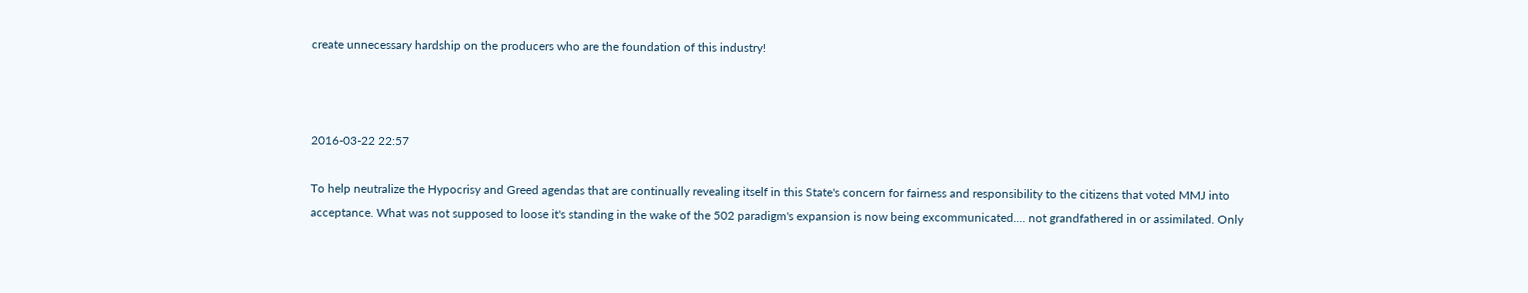create unnecessary hardship on the producers who are the foundation of this industry!



2016-03-22 22:57

To help neutralize the Hypocrisy and Greed agendas that are continually revealing itself in this State's concern for fairness and responsibility to the citizens that voted MMJ into acceptance. What was not supposed to loose it's standing in the wake of the 502 paradigm's expansion is now being excommunicated.... not grandfathered in or assimilated. Only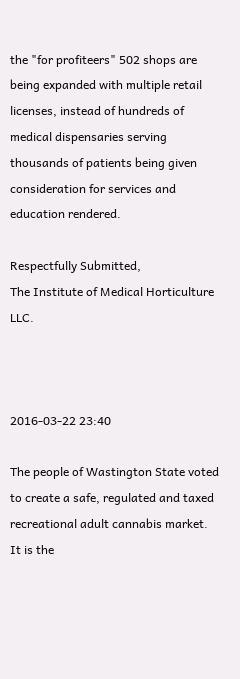the "for profiteers" 502 shops are being expanded with multiple retail licenses, instead of hundreds of medical dispensaries serving thousands of patients being given consideration for services and education rendered.

Respectfully Submitted,
The Institute of Medical Horticulture LLC.



2016-03-22 23:40

The people of Wastington State voted to create a safe, regulated and taxed recreational adult cannabis market.
It is the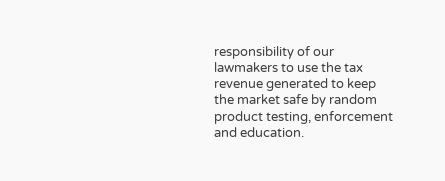responsibility of our lawmakers to use the tax revenue generated to keep the market safe by random product testing, enforcement and education.